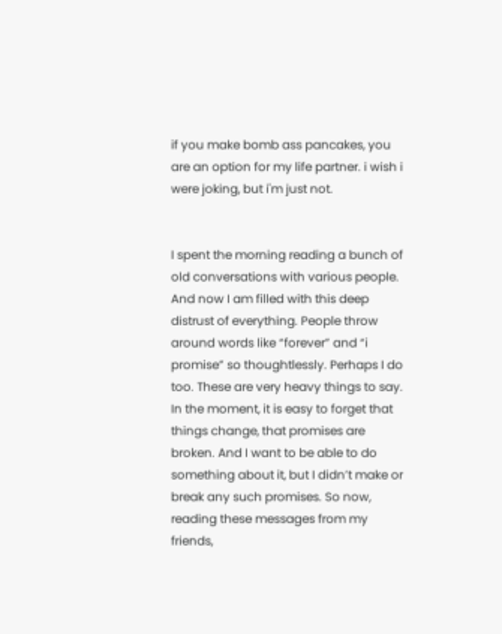if you make bomb ass pancakes, you are an option for my life partner. i wish i were joking, but i'm just not.


I spent the morning reading a bunch of old conversations with various people. And now I am filled with this deep distrust of everything. People throw around words like “forever” and “i promise” so thoughtlessly. Perhaps I do too. These are very heavy things to say. In the moment, it is easy to forget that things change, that promises are broken. And I want to be able to do something about it, but I didn’t make or break any such promises. So now, reading these messages from my friends,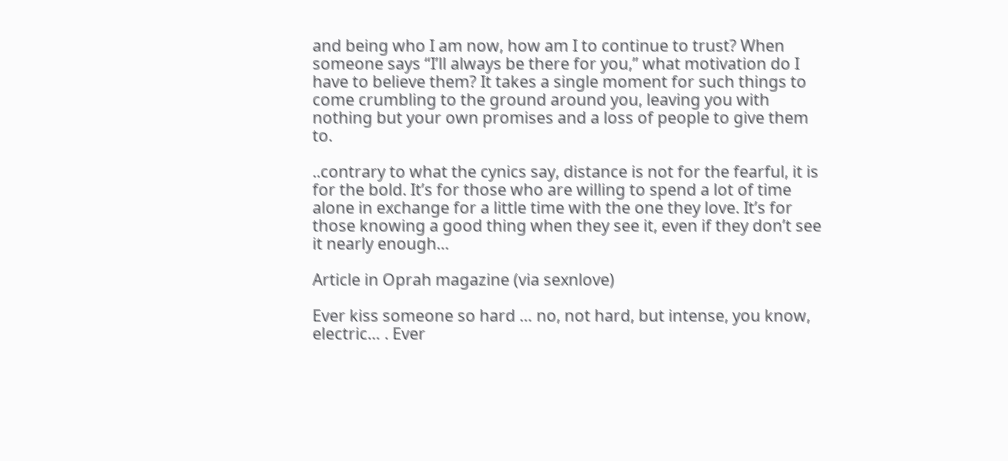and being who I am now, how am I to continue to trust? When someone says “I’ll always be there for you,” what motivation do I have to believe them? It takes a single moment for such things to come crumbling to the ground around you, leaving you with nothing but your own promises and a loss of people to give them to.

..contrary to what the cynics say, distance is not for the fearful, it is for the bold. It’s for those who are willing to spend a lot of time alone in exchange for a little time with the one they love. It’s for those knowing a good thing when they see it, even if they don’t see it nearly enough…

Article in Oprah magazine (via sexnlove)

Ever kiss someone so hard … no, not hard, but intense, you know, electric… . Ever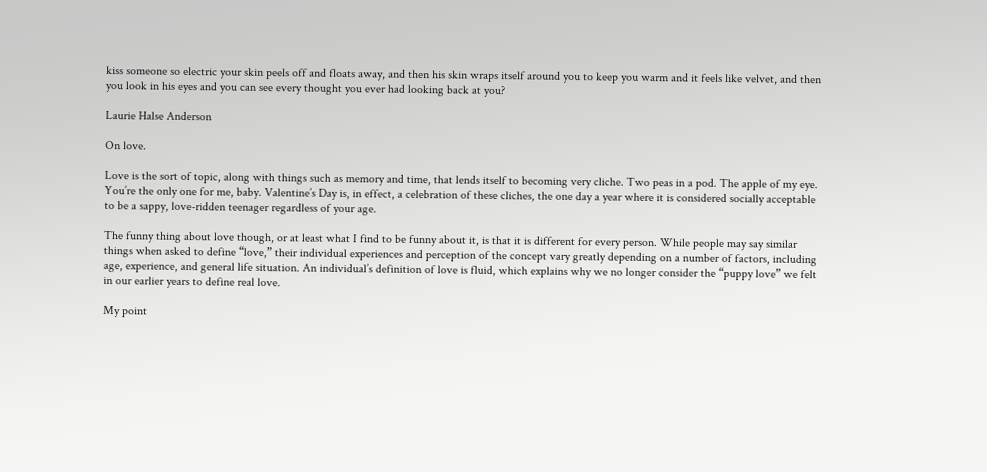kiss someone so electric your skin peels off and floats away, and then his skin wraps itself around you to keep you warm and it feels like velvet, and then you look in his eyes and you can see every thought you ever had looking back at you?

Laurie Halse Anderson

On love.

Love is the sort of topic, along with things such as memory and time, that lends itself to becoming very cliche. Two peas in a pod. The apple of my eye. You’re the only one for me, baby. Valentine’s Day is, in effect, a celebration of these cliches, the one day a year where it is considered socially acceptable to be a sappy, love-ridden teenager regardless of your age.

The funny thing about love though, or at least what I find to be funny about it, is that it is different for every person. While people may say similar things when asked to define “love,” their individual experiences and perception of the concept vary greatly depending on a number of factors, including age, experience, and general life situation. An individual’s definition of love is fluid, which explains why we no longer consider the “puppy love” we felt in our earlier years to define real love.

My point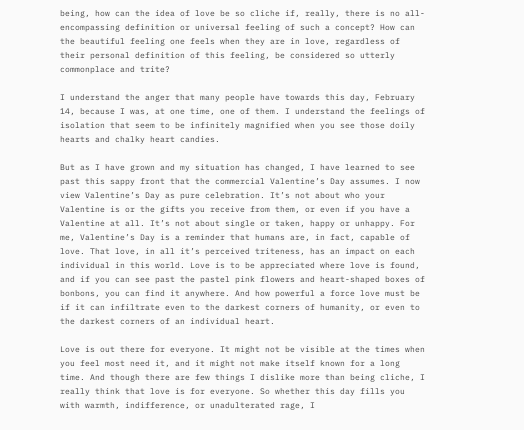being, how can the idea of love be so cliche if, really, there is no all-encompassing definition or universal feeling of such a concept? How can the beautiful feeling one feels when they are in love, regardless of their personal definition of this feeling, be considered so utterly commonplace and trite?

I understand the anger that many people have towards this day, February 14, because I was, at one time, one of them. I understand the feelings of isolation that seem to be infinitely magnified when you see those doily hearts and chalky heart candies.

But as I have grown and my situation has changed, I have learned to see past this sappy front that the commercial Valentine’s Day assumes. I now view Valentine’s Day as pure celebration. It’s not about who your Valentine is or the gifts you receive from them, or even if you have a Valentine at all. It’s not about single or taken, happy or unhappy. For me, Valentine’s Day is a reminder that humans are, in fact, capable of love. That love, in all it’s perceived triteness, has an impact on each individual in this world. Love is to be appreciated where love is found, and if you can see past the pastel pink flowers and heart-shaped boxes of bonbons, you can find it anywhere. And how powerful a force love must be if it can infiltrate even to the darkest corners of humanity, or even to the darkest corners of an individual heart.

Love is out there for everyone. It might not be visible at the times when you feel most need it, and it might not make itself known for a long time. And though there are few things I dislike more than being cliche, I really think that love is for everyone. So whether this day fills you with warmth, indifference, or unadulterated rage, I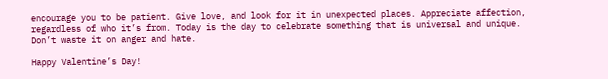encourage you to be patient. Give love, and look for it in unexpected places. Appreciate affection, regardless of who it’s from. Today is the day to celebrate something that is universal and unique. Don’t waste it on anger and hate.

Happy Valentine’s Day!